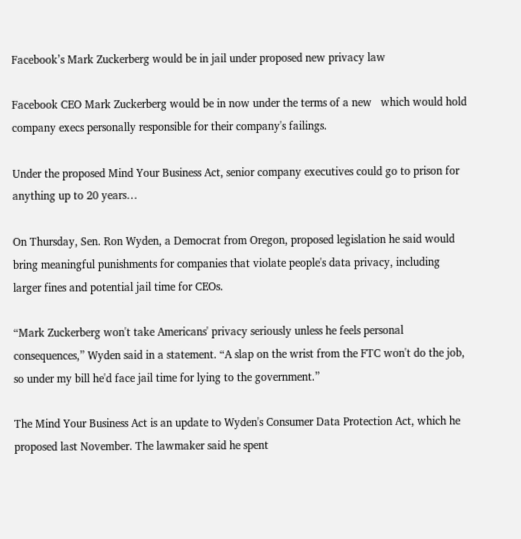Facebook’s Mark Zuckerberg would be in jail under proposed new privacy law

Facebook CEO Mark Zuckerberg would be in now under the terms of a new   which would hold company execs personally responsible for their company's failings.

Under the proposed Mind Your Business Act, senior company executives could go to prison for anything up to 20 years…

On Thursday, Sen. Ron Wyden, a Democrat from Oregon, proposed legislation he said would bring meaningful punishments for companies that violate people's data privacy, including larger fines and potential jail time for CEOs.

“Mark Zuckerberg won't take Americans' privacy seriously unless he feels personal consequences,” Wyden said in a statement. “A slap on the wrist from the FTC won't do the job, so under my bill he'd face jail time for lying to the government.”

The Mind Your Business Act is an update to Wyden's Consumer Data Protection Act, which he proposed last November. The lawmaker said he spent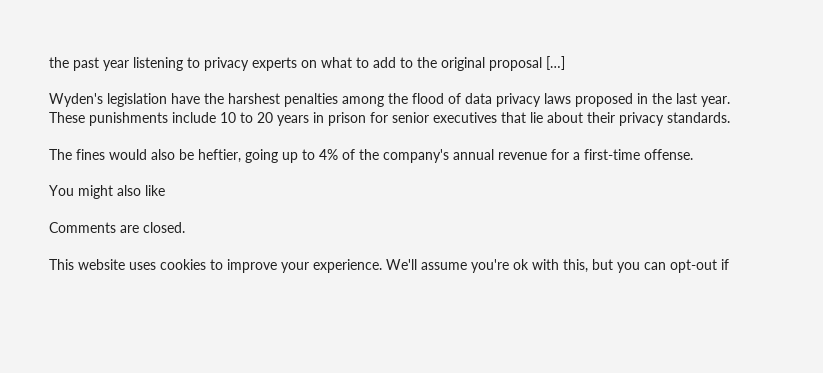the past year listening to privacy experts on what to add to the original proposal […]

Wyden's legislation have the harshest penalties among the flood of data privacy laws proposed in the last year. These punishments include 10 to 20 years in prison for senior executives that lie about their privacy standards.

The fines would also be heftier, going up to 4% of the company's annual revenue for a first-time offense.

You might also like

Comments are closed.

This website uses cookies to improve your experience. We'll assume you're ok with this, but you can opt-out if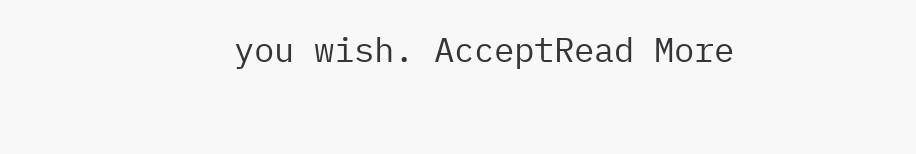you wish. AcceptRead More